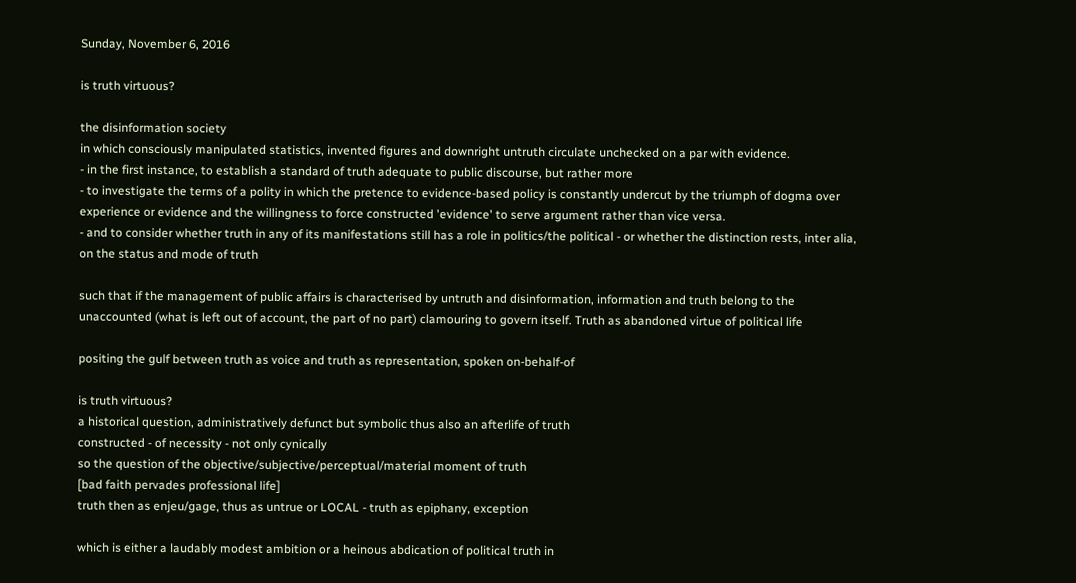Sunday, November 6, 2016

is truth virtuous?

the disinformation society
in which consciously manipulated statistics, invented figures and downright untruth circulate unchecked on a par with evidence.
- in the first instance, to establish a standard of truth adequate to public discourse, but rather more
- to investigate the terms of a polity in which the pretence to evidence-based policy is constantly undercut by the triumph of dogma over experience or evidence and the willingness to force constructed 'evidence' to serve argument rather than vice versa.
- and to consider whether truth in any of its manifestations still has a role in politics/the political - or whether the distinction rests, inter alia, on the status and mode of truth

such that if the management of public affairs is characterised by untruth and disinformation, information and truth belong to the unaccounted (what is left out of account, the part of no part) clamouring to govern itself. Truth as abandoned virtue of political life

positing the gulf between truth as voice and truth as representation, spoken on-behalf-of

is truth virtuous?
a historical question, administratively defunct but symbolic thus also an afterlife of truth
constructed - of necessity - not only cynically
so the question of the objective/subjective/perceptual/material moment of truth
[bad faith pervades professional life]
truth then as enjeu/gage, thus as untrue or LOCAL - truth as epiphany, exception

which is either a laudably modest ambition or a heinous abdication of political truth in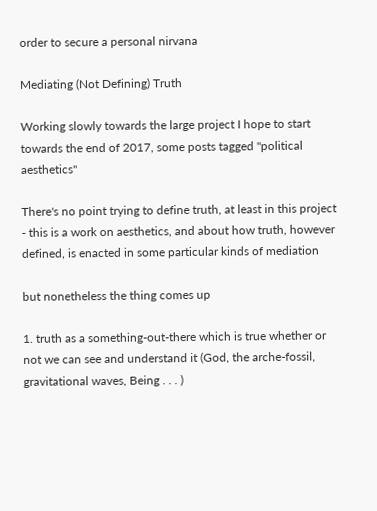order to secure a personal nirvana

Mediating (Not Defining) Truth

Working slowly towards the large project I hope to start towards the end of 2017, some posts tagged "political aesthetics"

There's no point trying to define truth, at least in this project - this is a work on aesthetics, and about how truth, however defined, is enacted in some particular kinds of mediation

but nonetheless the thing comes up

1. truth as a something-out-there which is true whether or not we can see and understand it (God, the arche-fossil, gravitational waves, Being . . . )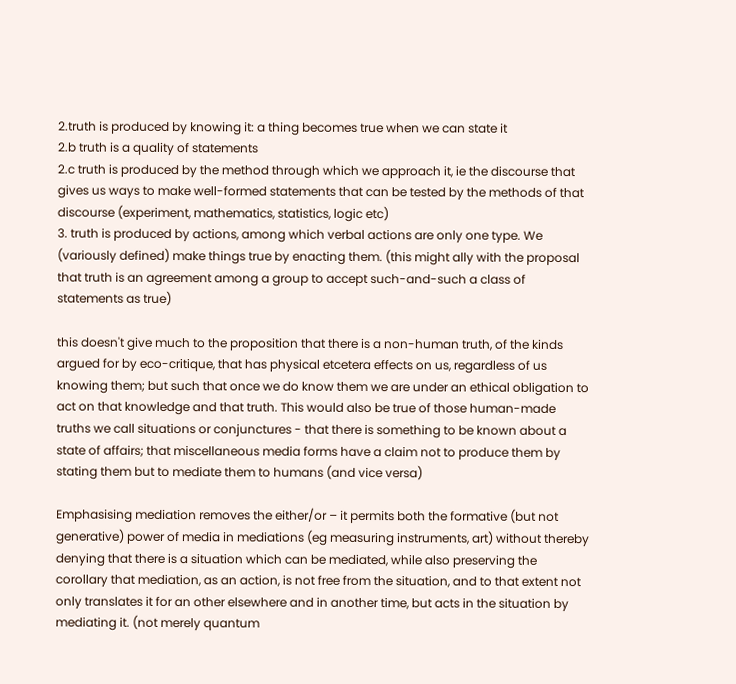2.truth is produced by knowing it: a thing becomes true when we can state it
2.b truth is a quality of statements
2.c truth is produced by the method through which we approach it, ie the discourse that gives us ways to make well-formed statements that can be tested by the methods of that discourse (experiment, mathematics, statistics, logic etc)
3. truth is produced by actions, among which verbal actions are only one type. We (variously defined) make things true by enacting them. (this might ally with the proposal that truth is an agreement among a group to accept such-and-such a class of statements as true)

this doesn't give much to the proposition that there is a non-human truth, of the kinds argued for by eco-critique, that has physical etcetera effects on us, regardless of us knowing them; but such that once we do know them we are under an ethical obligation to act on that knowledge and that truth. This would also be true of those human-made truths we call situations or conjunctures - that there is something to be known about a state of affairs; that miscellaneous media forms have a claim not to produce them by stating them but to mediate them to humans (and vice versa)

Emphasising mediation removes the either/or – it permits both the formative (but not generative) power of media in mediations (eg measuring instruments, art) without thereby denying that there is a situation which can be mediated, while also preserving the corollary that mediation, as an action, is not free from the situation, and to that extent not only translates it for an other elsewhere and in another time, but acts in the situation by mediating it. (not merely quantum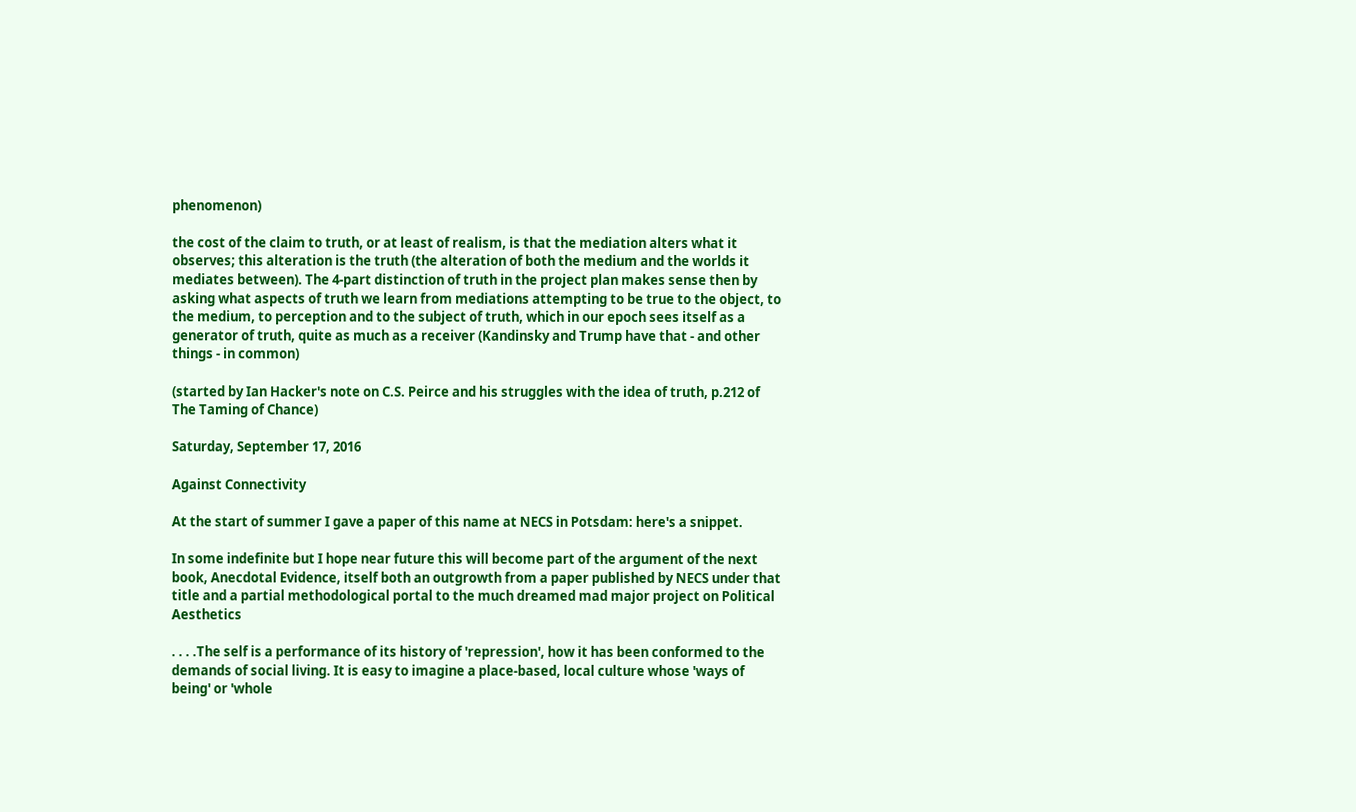phenomenon)

the cost of the claim to truth, or at least of realism, is that the mediation alters what it observes; this alteration is the truth (the alteration of both the medium and the worlds it mediates between). The 4-part distinction of truth in the project plan makes sense then by asking what aspects of truth we learn from mediations attempting to be true to the object, to the medium, to perception and to the subject of truth, which in our epoch sees itself as a generator of truth, quite as much as a receiver (Kandinsky and Trump have that - and other things - in common)

(started by Ian Hacker's note on C.S. Peirce and his struggles with the idea of truth, p.212 of The Taming of Chance)

Saturday, September 17, 2016

Against Connectivity

At the start of summer I gave a paper of this name at NECS in Potsdam: here's a snippet.

In some indefinite but I hope near future this will become part of the argument of the next book, Anecdotal Evidence, itself both an outgrowth from a paper published by NECS under that title and a partial methodological portal to the much dreamed mad major project on Political Aesthetics

. . . .The self is a performance of its history of 'repression', how it has been conformed to the demands of social living. It is easy to imagine a place-based, local culture whose 'ways of being' or 'whole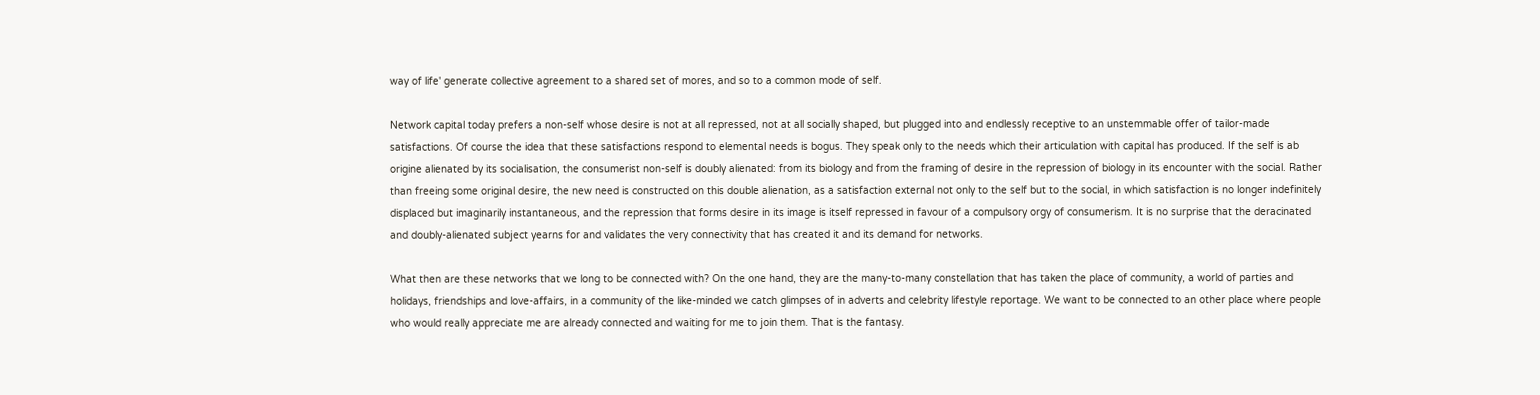way of life' generate collective agreement to a shared set of mores, and so to a common mode of self.

Network capital today prefers a non-self whose desire is not at all repressed, not at all socially shaped, but plugged into and endlessly receptive to an unstemmable offer of tailor-made satisfactions. Of course the idea that these satisfactions respond to elemental needs is bogus. They speak only to the needs which their articulation with capital has produced. If the self is ab origine alienated by its socialisation, the consumerist non-self is doubly alienated: from its biology and from the framing of desire in the repression of biology in its encounter with the social. Rather than freeing some original desire, the new need is constructed on this double alienation, as a satisfaction external not only to the self but to the social, in which satisfaction is no longer indefinitely displaced but imaginarily instantaneous, and the repression that forms desire in its image is itself repressed in favour of a compulsory orgy of consumerism. It is no surprise that the deracinated and doubly-alienated subject yearns for and validates the very connectivity that has created it and its demand for networks.

What then are these networks that we long to be connected with? On the one hand, they are the many-to-many constellation that has taken the place of community, a world of parties and holidays, friendships and love-affairs, in a community of the like-minded we catch glimpses of in adverts and celebrity lifestyle reportage. We want to be connected to an other place where people who would really appreciate me are already connected and waiting for me to join them. That is the fantasy.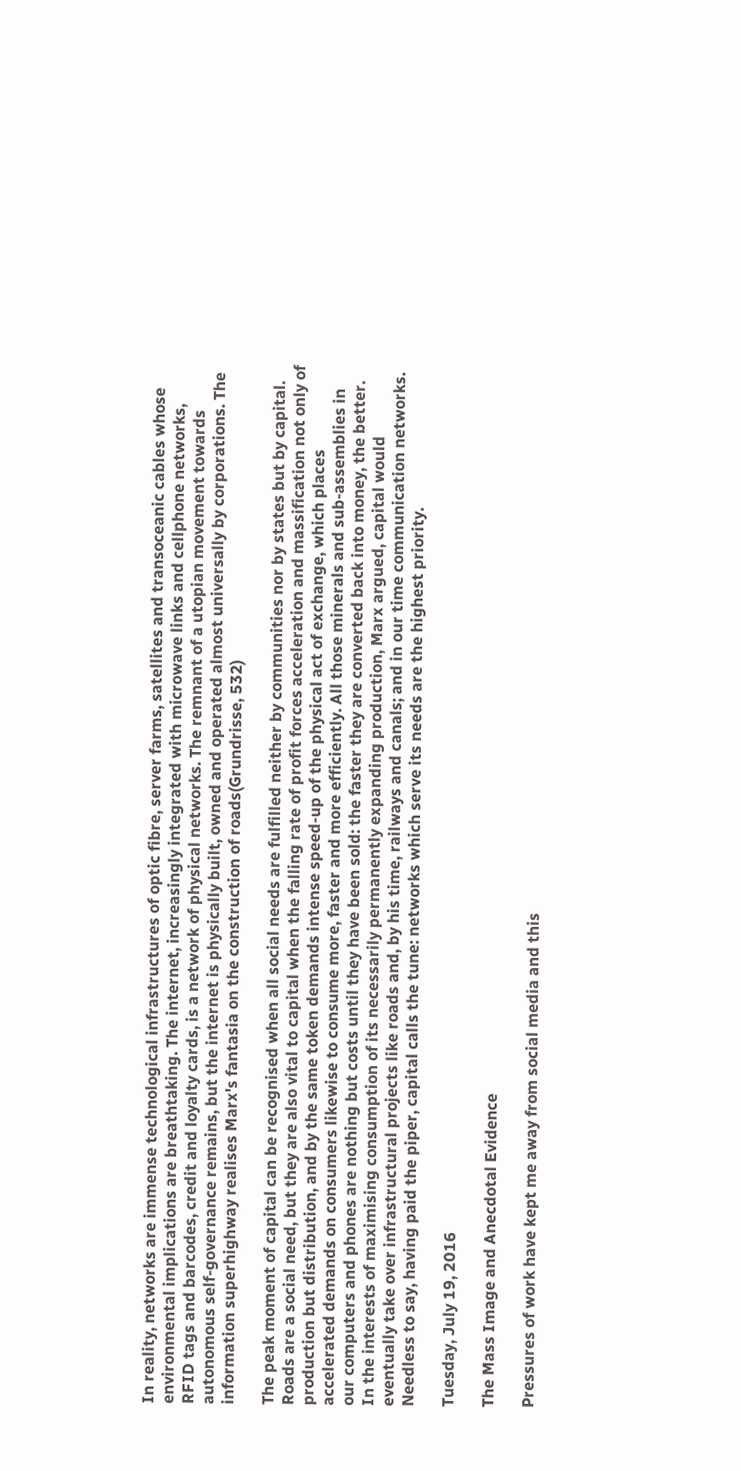In reality, networks are immense technological infrastructures of optic fibre, server farms, satellites and transoceanic cables whose environmental implications are breathtaking. The internet, increasingly integrated with microwave links and cellphone networks, RFID tags and barcodes, credit and loyalty cards, is a network of physical networks. The remnant of a utopian movement towards autonomous self-governance remains, but the internet is physically built, owned and operated almost universally by corporations. The information superhighway realises Marx's fantasia on the construction of roads(Grundrisse, 532)

The peak moment of capital can be recognised when all social needs are fulfilled neither by communities nor by states but by capital. Roads are a social need, but they are also vital to capital when the falling rate of profit forces acceleration and massification not only of production but distribution, and by the same token demands intense speed-up of the physical act of exchange, which places accelerated demands on consumers likewise to consume more, faster and more efficiently. All those minerals and sub-assemblies in our computers and phones are nothing but costs until they have been sold: the faster they are converted back into money, the better. In the interests of maximising consumption of its necessarily permanently expanding production, Marx argued, capital would eventually take over infrastructural projects like roads and, by his time, railways and canals; and in our time communication networks. Needless to say, having paid the piper, capital calls the tune: networks which serve its needs are the highest priority.

Tuesday, July 19, 2016

The Mass Image and Anecdotal Evidence

Pressures of work have kept me away from social media and this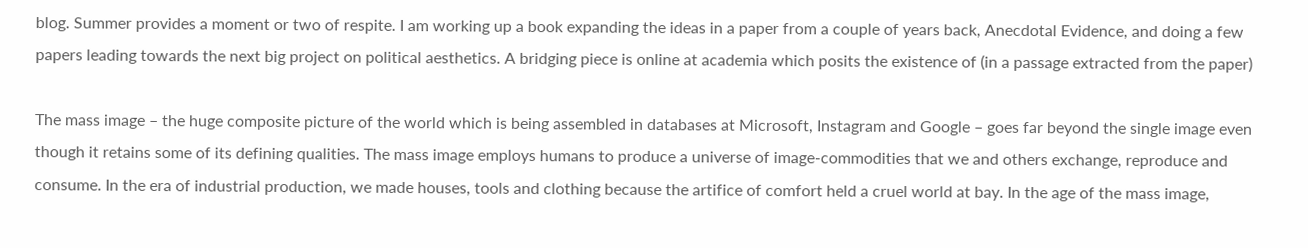blog. Summer provides a moment or two of respite. I am working up a book expanding the ideas in a paper from a couple of years back, Anecdotal Evidence, and doing a few papers leading towards the next big project on political aesthetics. A bridging piece is online at academia which posits the existence of (in a passage extracted from the paper)

The mass image – the huge composite picture of the world which is being assembled in databases at Microsoft, Instagram and Google – goes far beyond the single image even though it retains some of its defining qualities. The mass image employs humans to produce a universe of image-commodities that we and others exchange, reproduce and consume. In the era of industrial production, we made houses, tools and clothing because the artifice of comfort held a cruel world at bay. In the age of the mass image,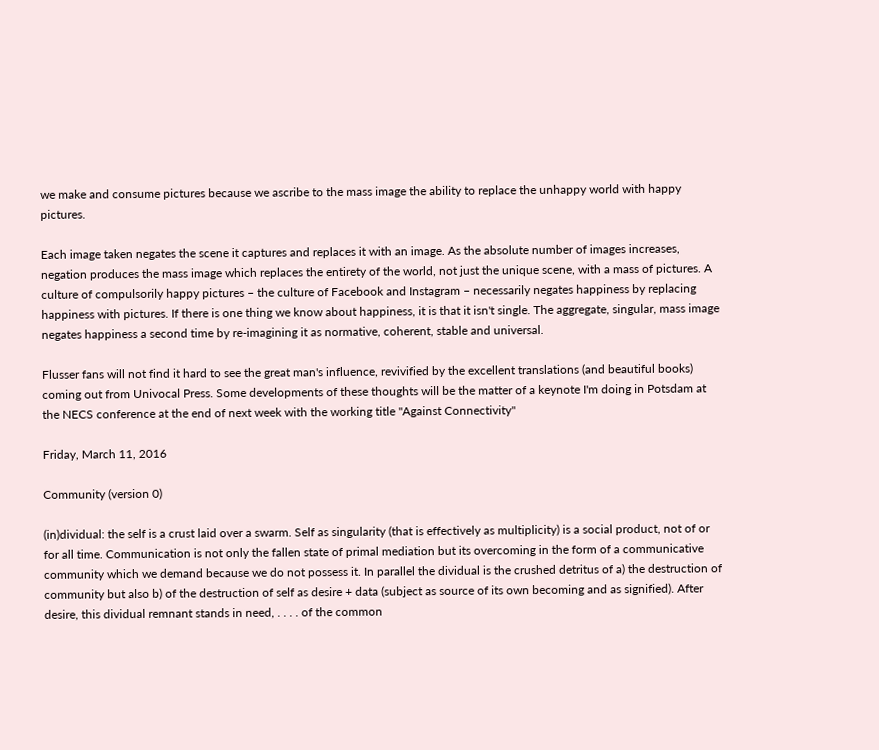we make and consume pictures because we ascribe to the mass image the ability to replace the unhappy world with happy pictures.

Each image taken negates the scene it captures and replaces it with an image. As the absolute number of images increases, negation produces the mass image which replaces the entirety of the world, not just the unique scene, with a mass of pictures. A culture of compulsorily happy pictures – the culture of Facebook and Instagram – necessarily negates happiness by replacing happiness with pictures. If there is one thing we know about happiness, it is that it isn't single. The aggregate, singular, mass image negates happiness a second time by re-imagining it as normative, coherent, stable and universal.

Flusser fans will not find it hard to see the great man's influence, revivified by the excellent translations (and beautiful books) coming out from Univocal Press. Some developments of these thoughts will be the matter of a keynote I'm doing in Potsdam at the NECS conference at the end of next week with the working title "Against Connectivity"

Friday, March 11, 2016

Community (version 0)

(in)dividual: the self is a crust laid over a swarm. Self as singularity (that is effectively as multiplicity) is a social product, not of or for all time. Communication is not only the fallen state of primal mediation but its overcoming in the form of a communicative community which we demand because we do not possess it. In parallel the dividual is the crushed detritus of a) the destruction of community but also b) of the destruction of self as desire + data (subject as source of its own becoming and as signified). After desire, this dividual remnant stands in need, . . . . of the common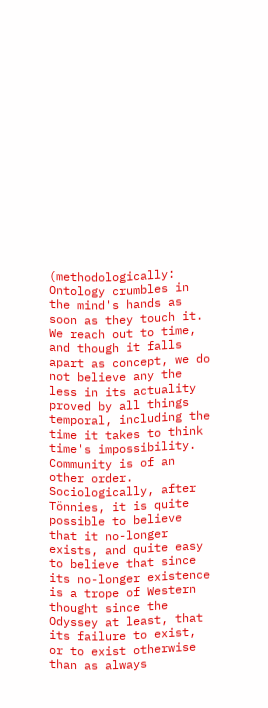(methodologically: Ontology crumbles in the mind's hands as soon as they touch it. We reach out to time, and though it falls apart as concept, we do not believe any the less in its actuality proved by all things temporal, including the time it takes to think time's impossibility. Community is of an other order. Sociologically, after Tönnies, it is quite possible to believe that it no-longer exists, and quite easy to believe that since its no-longer existence is a trope of Western thought since the Odyssey at least, that its failure to exist, or to exist otherwise than as always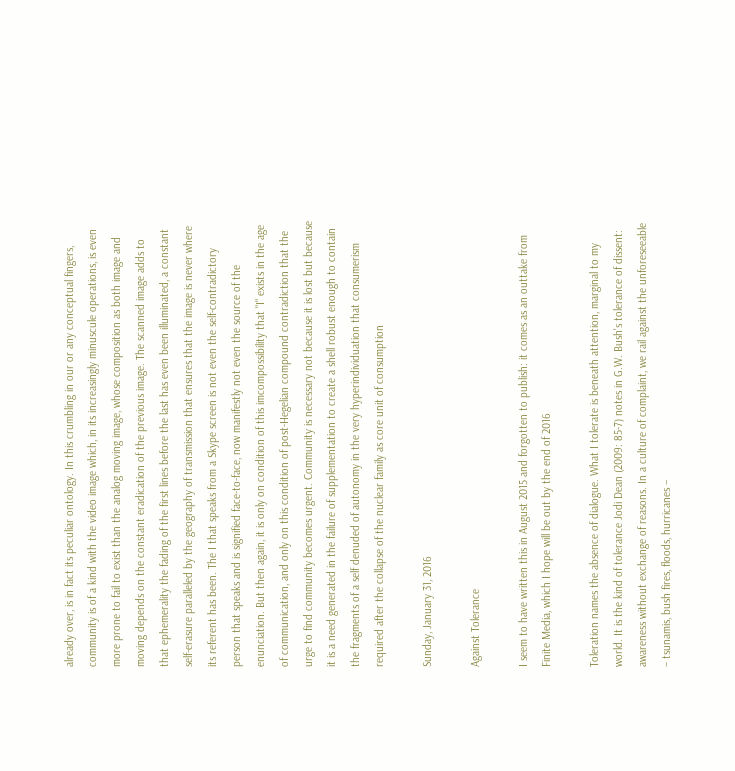already over, is in fact its peculiar ontology. In this crumbling in our or any conceptual fingers, community is of a kind with the video image which, in its increasingly minuscule operations, is even more prone to fail to exist than the analog moving image, whose composition as both image and moving depends on the constant eradication of the previous image. The scanned image adds to that ephemerality the fading of the first lines before the last has even been illuminated, a constant self-erasure paralleled by the geography of transmission that ensures that the image is never where its referent has been. The I that speaks from a Skype screen is not even the self-contradictory person that speaks and is signified face-to-face, now manifestly not even the source of the enunciation. But then again, it is only on condition of this imcompossibility that "I" exists in the age of communication, and only on this condition of post-Hegelian compound contradiction that the urge to find community becomes urgent. Community is necessary not because it is lost but because it is a need generated in the failure of supplementation to create a shell robust enough to contain the fragments of a self denuded of autonomy in the very hyperindividuation that consumerism required after the collapse of the nuclear family as core unit of consumption

Sunday, January 31, 2016

Against Tolerance

I seem to have written this in August 2015 and forgotten to publish: it comes as an outtake from Finite Media, which I hope will be out by the end of 2016

Toleration names the absence of dialogue. What I tolerate is beneath attention, marginal to my world. It is the kind of tolerance Jodi Dean (2009: 85-7) notes in G.W. Bush's tolerance of dissent: awareness without exchange of reasons. In a culture of complaint, we rail against the unforeseeable – tsunamis, bush fires, floods, hurricanes –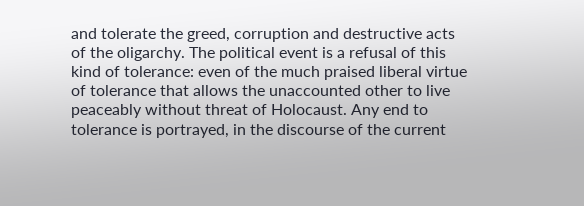and tolerate the greed, corruption and destructive acts of the oligarchy. The political event is a refusal of this kind of tolerance: even of the much praised liberal virtue of tolerance that allows the unaccounted other to live peaceably without threat of Holocaust. Any end to tolerance is portrayed, in the discourse of the current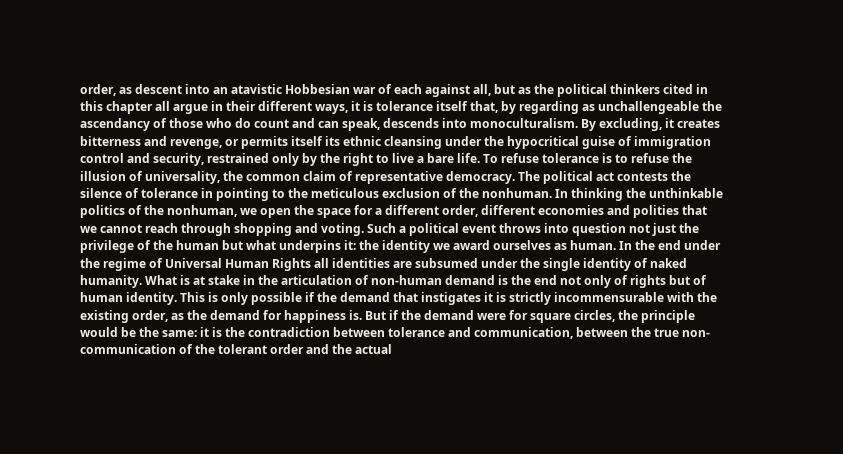order, as descent into an atavistic Hobbesian war of each against all, but as the political thinkers cited in this chapter all argue in their different ways, it is tolerance itself that, by regarding as unchallengeable the ascendancy of those who do count and can speak, descends into monoculturalism. By excluding, it creates bitterness and revenge, or permits itself its ethnic cleansing under the hypocritical guise of immigration control and security, restrained only by the right to live a bare life. To refuse tolerance is to refuse the illusion of universality, the common claim of representative democracy. The political act contests the silence of tolerance in pointing to the meticulous exclusion of the nonhuman. In thinking the unthinkable politics of the nonhuman, we open the space for a different order, different economies and polities that we cannot reach through shopping and voting. Such a political event throws into question not just the privilege of the human but what underpins it: the identity we award ourselves as human. In the end under the regime of Universal Human Rights all identities are subsumed under the single identity of naked humanity. What is at stake in the articulation of non-human demand is the end not only of rights but of human identity. This is only possible if the demand that instigates it is strictly incommensurable with the existing order, as the demand for happiness is. But if the demand were for square circles, the principle would be the same: it is the contradiction between tolerance and communication, between the true non-communication of the tolerant order and the actual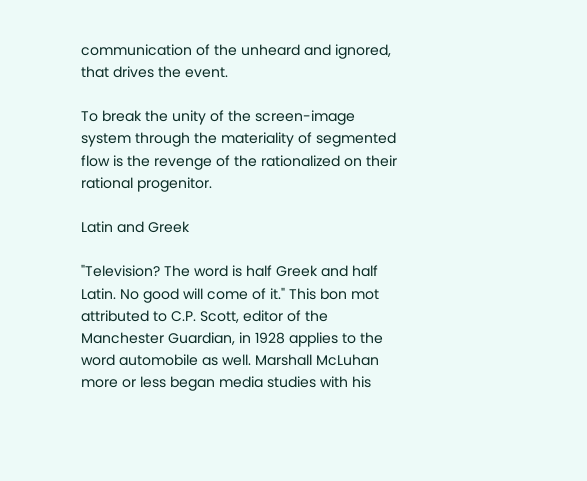communication of the unheard and ignored, that drives the event.

To break the unity of the screen-image system through the materiality of segmented flow is the revenge of the rationalized on their rational progenitor.

Latin and Greek

"Television? The word is half Greek and half Latin. No good will come of it." This bon mot attributed to C.P. Scott, editor of the Manchester Guardian, in 1928 applies to the word automobile as well. Marshall McLuhan more or less began media studies with his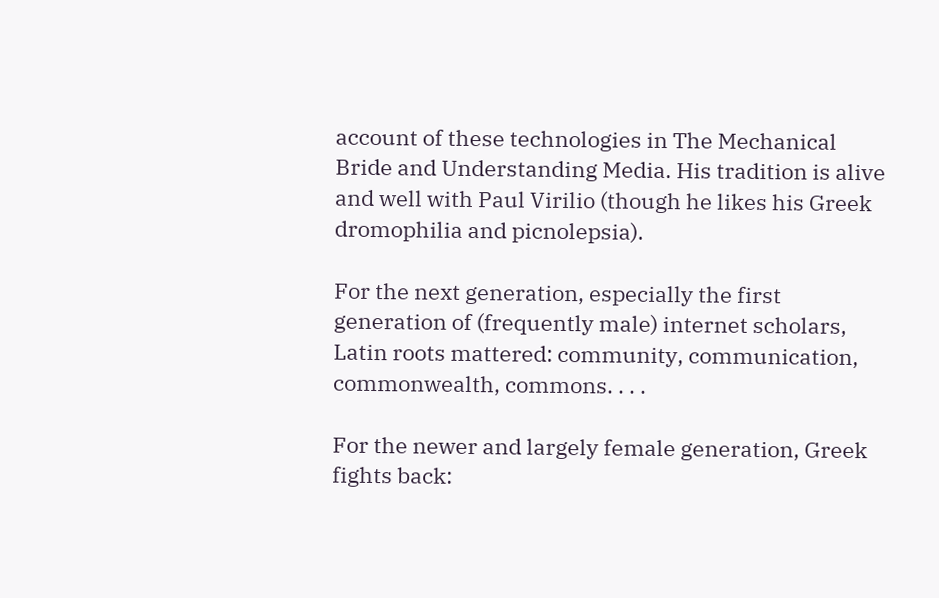account of these technologies in The Mechanical Bride and Understanding Media. His tradition is alive and well with Paul Virilio (though he likes his Greek dromophilia and picnolepsia).

For the next generation, especially the first generation of (frequently male) internet scholars, Latin roots mattered: community, communication, commonwealth, commons. . . .

For the newer and largely female generation, Greek fights back: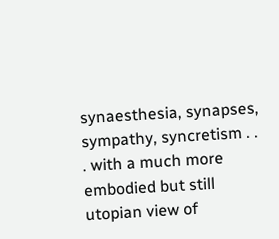synaesthesia, synapses, sympathy, syncretism . . . with a much more embodied but still utopian view of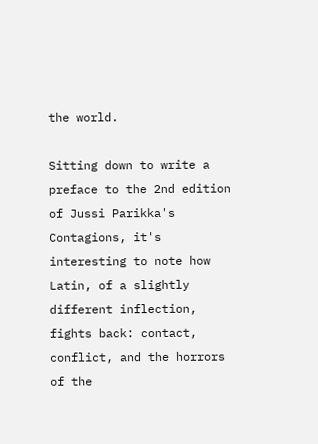the world.

Sitting down to write a preface to the 2nd edition of Jussi Parikka's Contagions, it's interesting to note how Latin, of a slightly different inflection, fights back: contact, conflict, and the horrors of the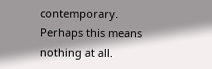contemporary. Perhaps this means nothing at all.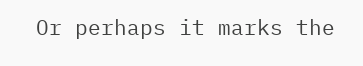Or perhaps it marks the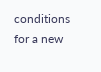conditions for a new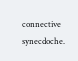connective synecdoche.